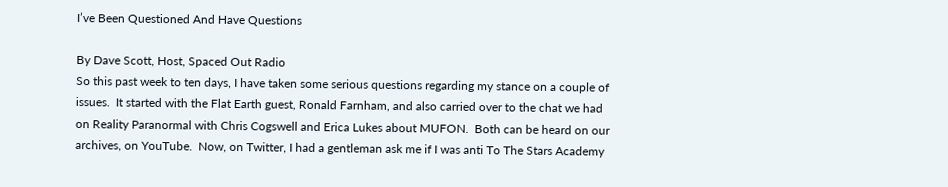I’ve Been Questioned And Have Questions

By Dave Scott, Host, Spaced Out Radio
So this past week to ten days, I have taken some serious questions regarding my stance on a couple of issues.  It started with the Flat Earth guest, Ronald Farnham, and also carried over to the chat we had on Reality Paranormal with Chris Cogswell and Erica Lukes about MUFON.  Both can be heard on our archives, on YouTube.  Now, on Twitter, I had a gentleman ask me if I was anti To The Stars Academy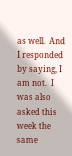as well.  And I responded by saying, I am not.  I was also asked this week the same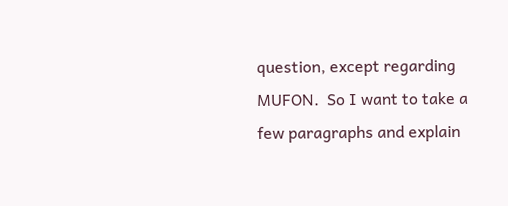question, except regarding MUFON.  So I want to take a few paragraphs and explain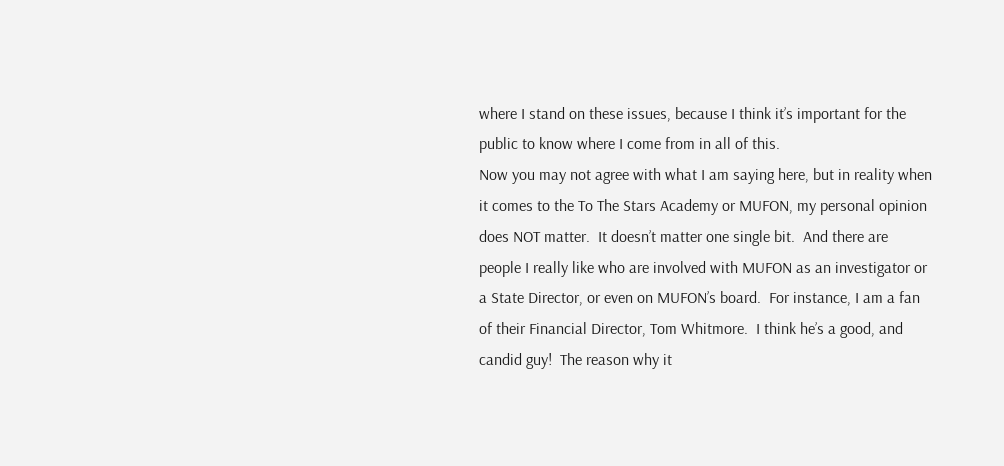where I stand on these issues, because I think it’s important for the public to know where I come from in all of this.
Now you may not agree with what I am saying here, but in reality when it comes to the To The Stars Academy or MUFON, my personal opinion does NOT matter.  It doesn’t matter one single bit.  And there are people I really like who are involved with MUFON as an investigator or a State Director, or even on MUFON’s board.  For instance, I am a fan of their Financial Director, Tom Whitmore.  I think he’s a good, and candid guy!  The reason why it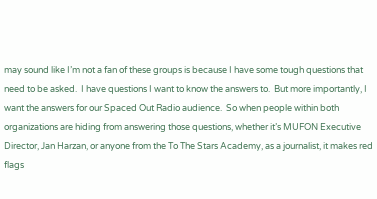may sound like I’m not a fan of these groups is because I have some tough questions that need to be asked.  I have questions I want to know the answers to.  But more importantly, I want the answers for our Spaced Out Radio audience.  So when people within both organizations are hiding from answering those questions, whether it’s MUFON Executive Director, Jan Harzan, or anyone from the To The Stars Academy, as a journalist, it makes red flags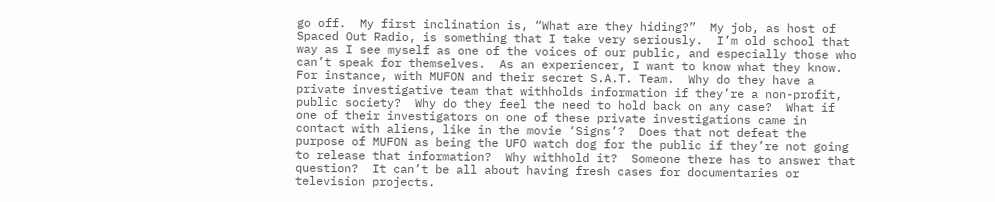go off.  My first inclination is, “What are they hiding?”  My job, as host of Spaced Out Radio, is something that I take very seriously.  I’m old school that way as I see myself as one of the voices of our public, and especially those who can’t speak for themselves.  As an experiencer, I want to know what they know.  For instance, with MUFON and their secret S.A.T. Team.  Why do they have a private investigative team that withholds information if they’re a non-profit, public society?  Why do they feel the need to hold back on any case?  What if one of their investigators on one of these private investigations came in contact with aliens, like in the movie ‘Signs’?  Does that not defeat the purpose of MUFON as being the UFO watch dog for the public if they’re not going to release that information?  Why withhold it?  Someone there has to answer that question?  It can’t be all about having fresh cases for documentaries or television projects.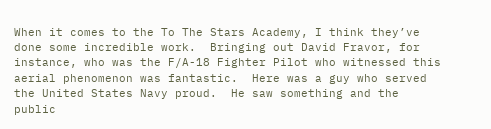When it comes to the To The Stars Academy, I think they’ve done some incredible work.  Bringing out David Fravor, for instance, who was the F/A-18 Fighter Pilot who witnessed this aerial phenomenon was fantastic.  Here was a guy who served the United States Navy proud.  He saw something and the public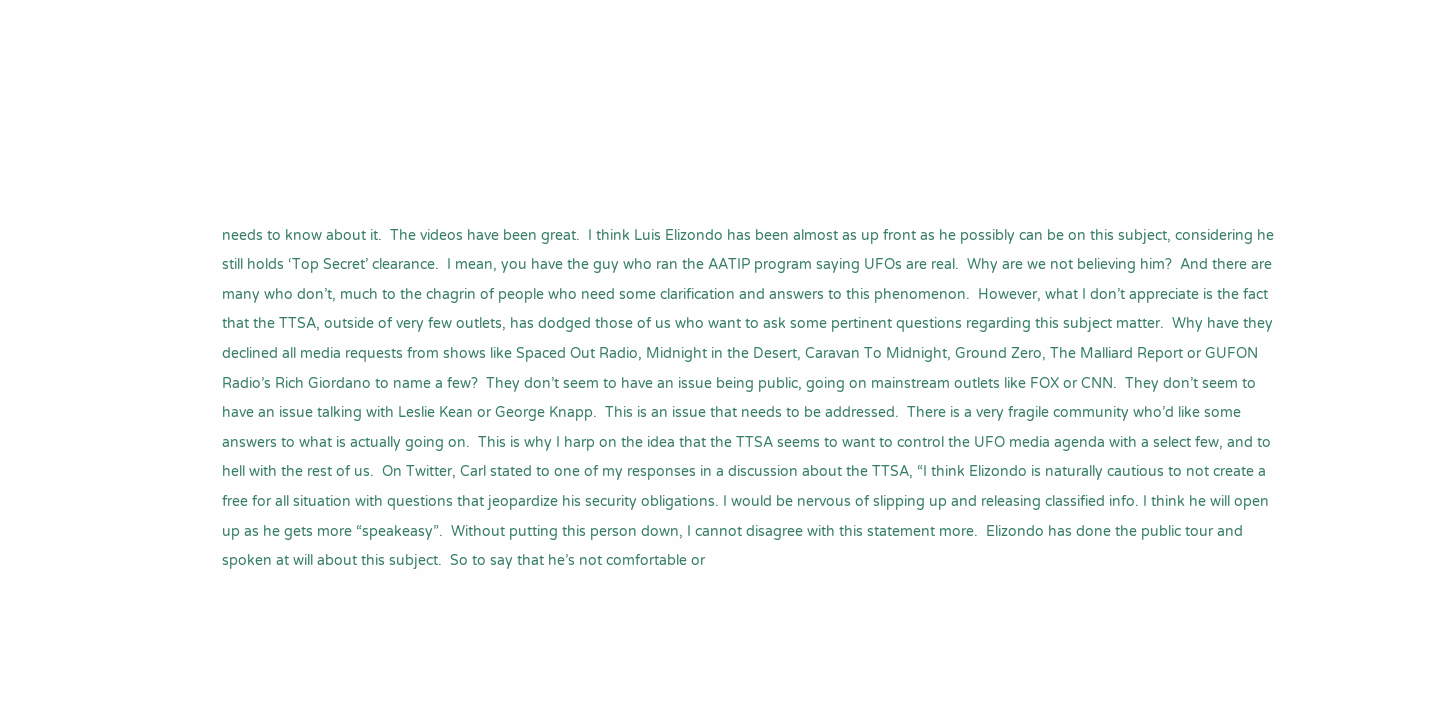needs to know about it.  The videos have been great.  I think Luis Elizondo has been almost as up front as he possibly can be on this subject, considering he still holds ‘Top Secret’ clearance.  I mean, you have the guy who ran the AATIP program saying UFOs are real.  Why are we not believing him?  And there are many who don’t, much to the chagrin of people who need some clarification and answers to this phenomenon.  However, what I don’t appreciate is the fact that the TTSA, outside of very few outlets, has dodged those of us who want to ask some pertinent questions regarding this subject matter.  Why have they declined all media requests from shows like Spaced Out Radio, Midnight in the Desert, Caravan To Midnight, Ground Zero, The Malliard Report or GUFON Radio’s Rich Giordano to name a few?  They don’t seem to have an issue being public, going on mainstream outlets like FOX or CNN.  They don’t seem to have an issue talking with Leslie Kean or George Knapp.  This is an issue that needs to be addressed.  There is a very fragile community who’d like some answers to what is actually going on.  This is why I harp on the idea that the TTSA seems to want to control the UFO media agenda with a select few, and to hell with the rest of us.  On Twitter, Carl stated to one of my responses in a discussion about the TTSA, “I think Elizondo is naturally cautious to not create a free for all situation with questions that jeopardize his security obligations. I would be nervous of slipping up and releasing classified info. I think he will open up as he gets more “speakeasy”.  Without putting this person down, I cannot disagree with this statement more.  Elizondo has done the public tour and spoken at will about this subject.  So to say that he’s not comfortable or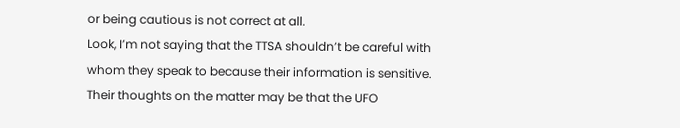or being cautious is not correct at all.
Look, I’m not saying that the TTSA shouldn’t be careful with whom they speak to because their information is sensitive.  Their thoughts on the matter may be that the UFO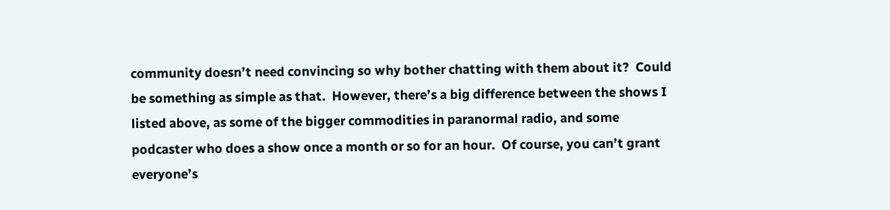community doesn’t need convincing so why bother chatting with them about it?  Could be something as simple as that.  However, there’s a big difference between the shows I listed above, as some of the bigger commodities in paranormal radio, and some podcaster who does a show once a month or so for an hour.  Of course, you can’t grant everyone’s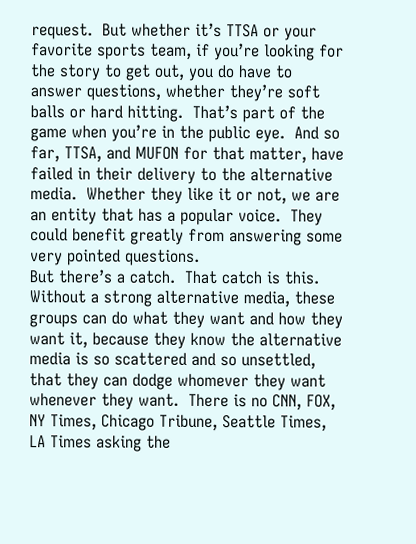request.  But whether it’s TTSA or your favorite sports team, if you’re looking for the story to get out, you do have to answer questions, whether they’re soft balls or hard hitting.  That’s part of the game when you’re in the public eye.  And so far, TTSA, and MUFON for that matter, have failed in their delivery to the alternative media.  Whether they like it or not, we are an entity that has a popular voice.  They could benefit greatly from answering some very pointed questions.
But there’s a catch.  That catch is this.  Without a strong alternative media, these groups can do what they want and how they want it, because they know the alternative media is so scattered and so unsettled, that they can dodge whomever they want whenever they want.  There is no CNN, FOX, NY Times, Chicago Tribune, Seattle Times, LA Times asking the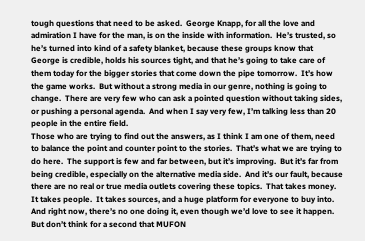tough questions that need to be asked.  George Knapp, for all the love and admiration I have for the man, is on the inside with information.  He’s trusted, so he’s turned into kind of a safety blanket, because these groups know that George is credible, holds his sources tight, and that he’s going to take care of them today for the bigger stories that come down the pipe tomorrow.  It’s how the game works.  But without a strong media in our genre, nothing is going to change.  There are very few who can ask a pointed question without taking sides, or pushing a personal agenda.  And when I say very few, I’m talking less than 20 people in the entire field.
Those who are trying to find out the answers, as I think I am one of them, need to balance the point and counter point to the stories.  That’s what we are trying to do here.  The support is few and far between, but it’s improving.  But it’s far from being credible, especially on the alternative media side.  And it’s our fault, because there are no real or true media outlets covering these topics.  That takes money.  It takes people.  It takes sources, and a huge platform for everyone to buy into.  And right now, there’s no one doing it, even though we’d love to see it happen.  But don’t think for a second that MUFON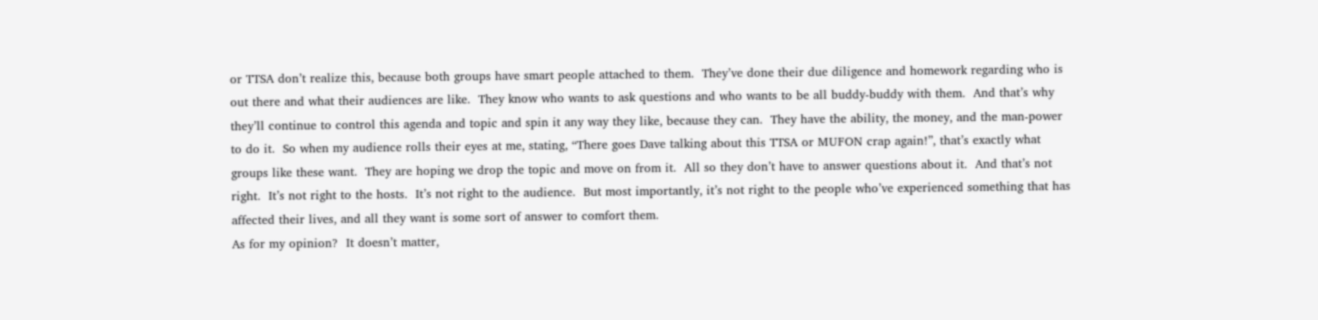or TTSA don’t realize this, because both groups have smart people attached to them.  They’ve done their due diligence and homework regarding who is out there and what their audiences are like.  They know who wants to ask questions and who wants to be all buddy-buddy with them.  And that’s why they’ll continue to control this agenda and topic and spin it any way they like, because they can.  They have the ability, the money, and the man-power to do it.  So when my audience rolls their eyes at me, stating, “There goes Dave talking about this TTSA or MUFON crap again!”, that’s exactly what groups like these want.  They are hoping we drop the topic and move on from it.  All so they don’t have to answer questions about it.  And that’s not right.  It’s not right to the hosts.  It’s not right to the audience.  But most importantly, it’s not right to the people who’ve experienced something that has affected their lives, and all they want is some sort of answer to comfort them.
As for my opinion?  It doesn’t matter,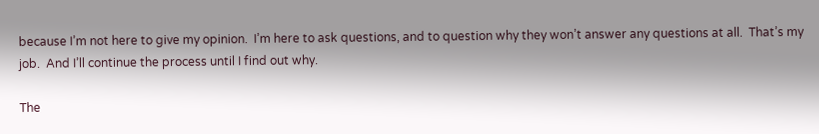because I’m not here to give my opinion.  I’m here to ask questions, and to question why they won’t answer any questions at all.  That’s my job.  And I’ll continue the process until I find out why.

The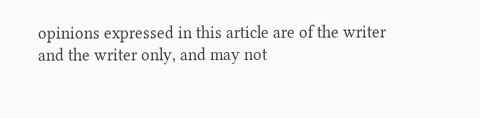opinions expressed in this article are of the writer and the writer only, and may not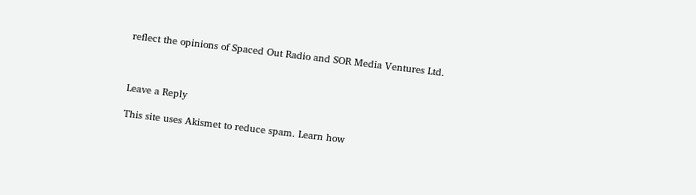reflect the opinions of Spaced Out Radio and SOR Media Ventures Ltd.



Leave a Reply

This site uses Akismet to reduce spam. Learn how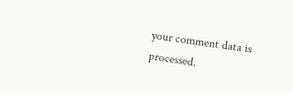your comment data is processed.